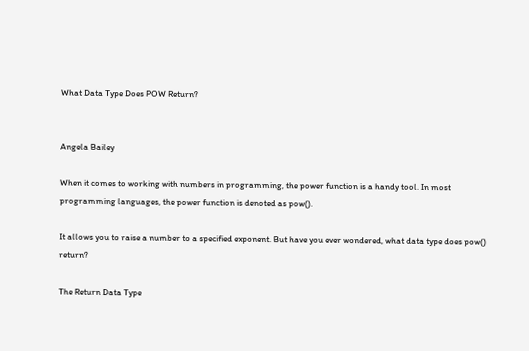What Data Type Does POW Return?


Angela Bailey

When it comes to working with numbers in programming, the power function is a handy tool. In most programming languages, the power function is denoted as pow().

It allows you to raise a number to a specified exponent. But have you ever wondered, what data type does pow() return?

The Return Data Type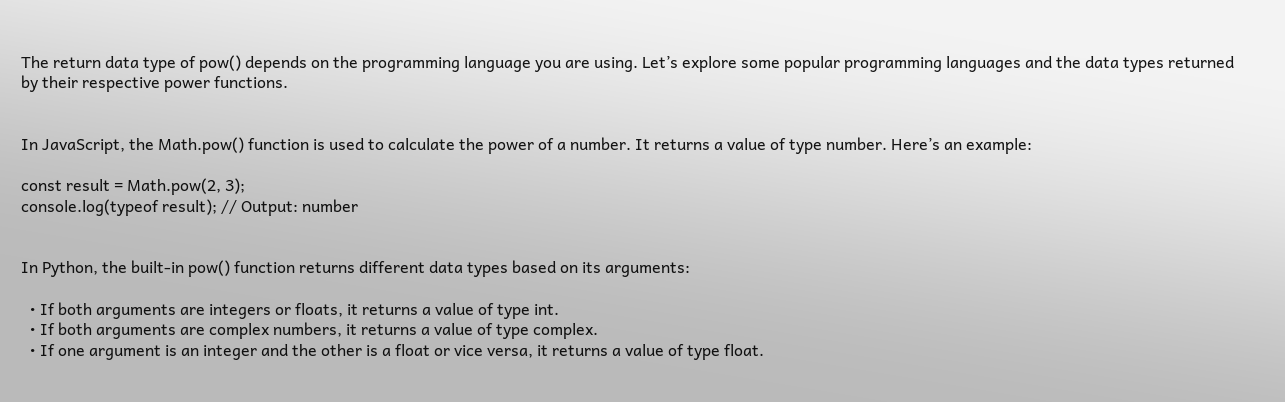The return data type of pow() depends on the programming language you are using. Let’s explore some popular programming languages and the data types returned by their respective power functions.


In JavaScript, the Math.pow() function is used to calculate the power of a number. It returns a value of type number. Here’s an example:

const result = Math.pow(2, 3);
console.log(typeof result); // Output: number


In Python, the built-in pow() function returns different data types based on its arguments:

  • If both arguments are integers or floats, it returns a value of type int.
  • If both arguments are complex numbers, it returns a value of type complex.
  • If one argument is an integer and the other is a float or vice versa, it returns a value of type float.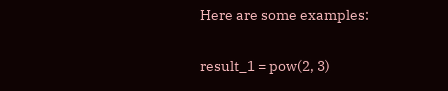Here are some examples:

result_1 = pow(2, 3)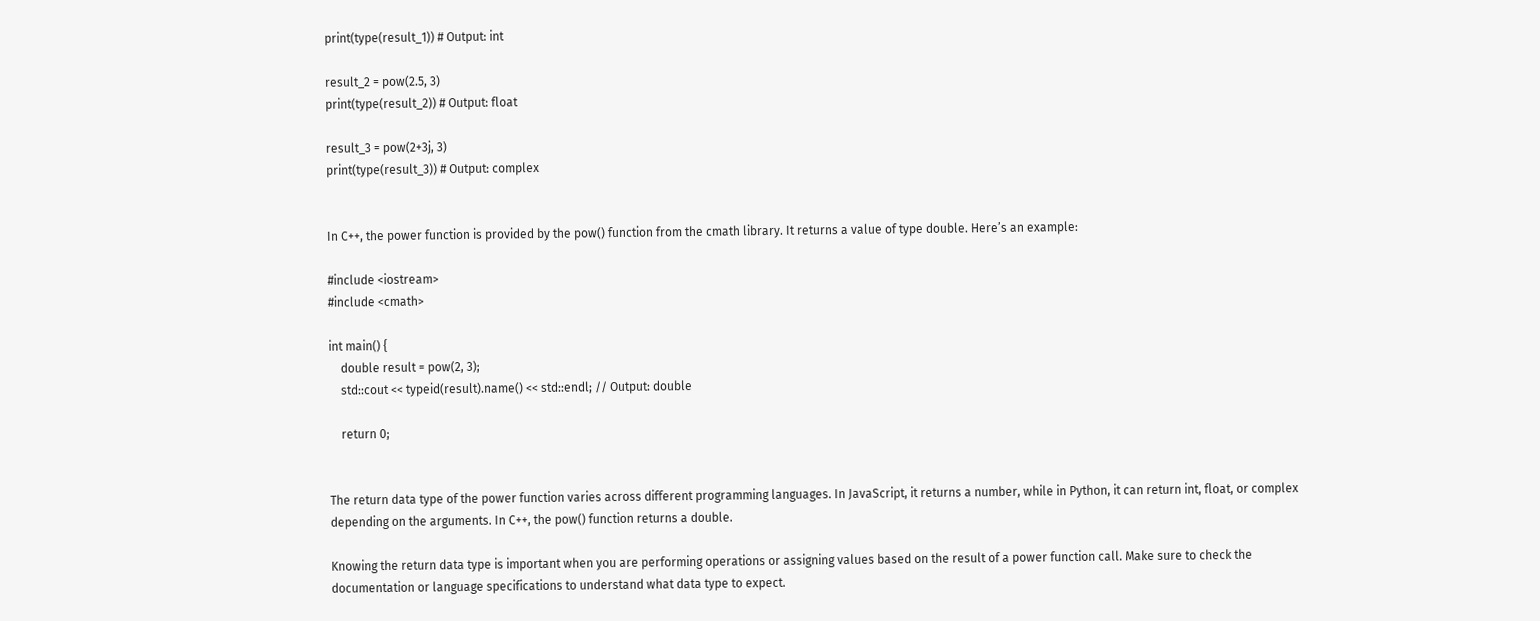print(type(result_1)) # Output: int

result_2 = pow(2.5, 3)
print(type(result_2)) # Output: float

result_3 = pow(2+3j, 3)
print(type(result_3)) # Output: complex


In C++, the power function is provided by the pow() function from the cmath library. It returns a value of type double. Here’s an example:

#include <iostream>
#include <cmath>

int main() {
    double result = pow(2, 3);
    std::cout << typeid(result).name() << std::endl; // Output: double

    return 0;


The return data type of the power function varies across different programming languages. In JavaScript, it returns a number, while in Python, it can return int, float, or complex depending on the arguments. In C++, the pow() function returns a double.

Knowing the return data type is important when you are performing operations or assigning values based on the result of a power function call. Make sure to check the documentation or language specifications to understand what data type to expect.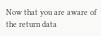Now that you are aware of the return data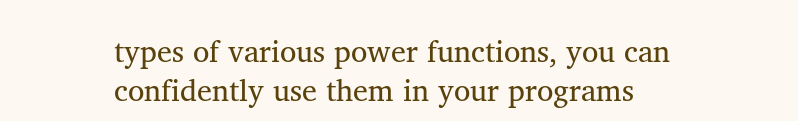types of various power functions, you can confidently use them in your programs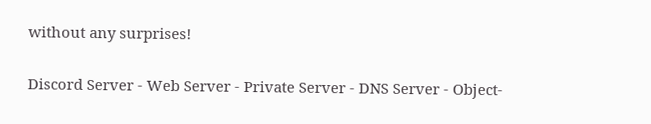without any surprises!

Discord Server - Web Server - Private Server - DNS Server - Object-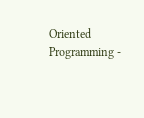Oriented Programming -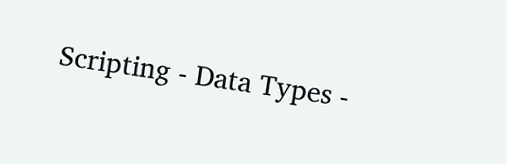Scripting - Data Types -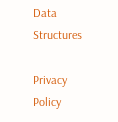Data Structures

Privacy Policy